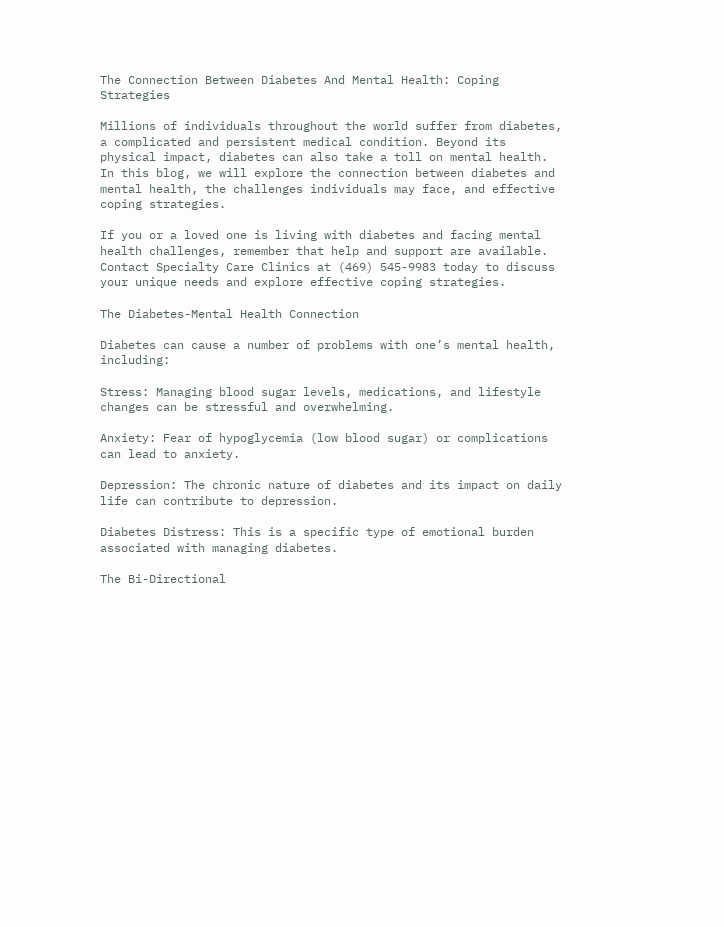The Connection Between Diabetes And Mental Health: Coping Strategies

Millions of individuals throughout the world suffer from diabetes, a complicated and persistent medical condition. Beyond its physical impact, diabetes can also take a toll on mental health. In this blog, we will explore the connection between diabetes and mental health, the challenges individuals may face, and effective coping strategies.

If you or a loved one is living with diabetes and facing mental health challenges, remember that help and support are available. Contact Specialty Care Clinics at (469) 545-9983 today to discuss your unique needs and explore effective coping strategies.

The Diabetes-Mental Health Connection

Diabetes can cause a number of problems with one’s mental health, including:

Stress: Managing blood sugar levels, medications, and lifestyle changes can be stressful and overwhelming.

Anxiety: Fear of hypoglycemia (low blood sugar) or complications can lead to anxiety.

Depression: The chronic nature of diabetes and its impact on daily life can contribute to depression.

Diabetes Distress: This is a specific type of emotional burden associated with managing diabetes.

The Bi-Directional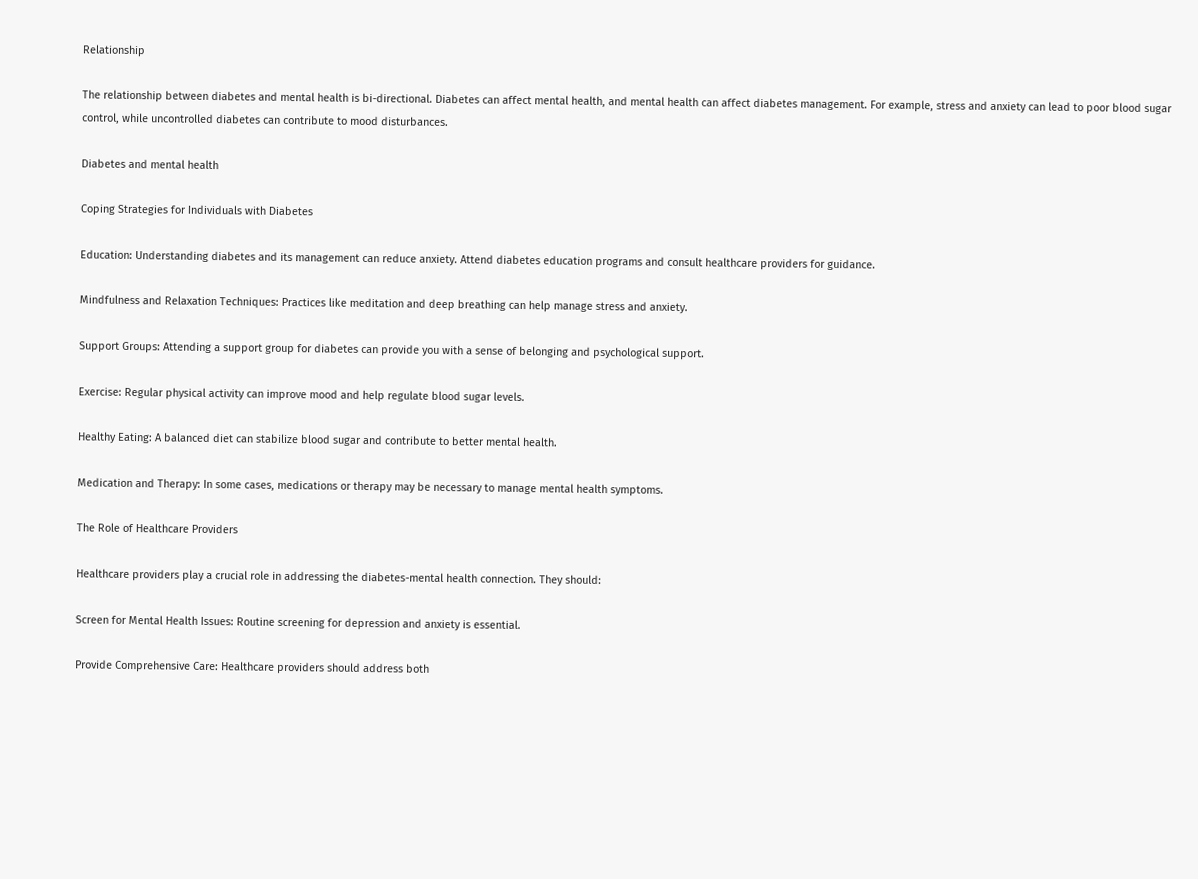Relationship

The relationship between diabetes and mental health is bi-directional. Diabetes can affect mental health, and mental health can affect diabetes management. For example, stress and anxiety can lead to poor blood sugar control, while uncontrolled diabetes can contribute to mood disturbances.

Diabetes and mental health

Coping Strategies for Individuals with Diabetes

Education: Understanding diabetes and its management can reduce anxiety. Attend diabetes education programs and consult healthcare providers for guidance.

Mindfulness and Relaxation Techniques: Practices like meditation and deep breathing can help manage stress and anxiety.

Support Groups: Attending a support group for diabetes can provide you with a sense of belonging and psychological support.

Exercise: Regular physical activity can improve mood and help regulate blood sugar levels.

Healthy Eating: A balanced diet can stabilize blood sugar and contribute to better mental health.

Medication and Therapy: In some cases, medications or therapy may be necessary to manage mental health symptoms.

The Role of Healthcare Providers

Healthcare providers play a crucial role in addressing the diabetes-mental health connection. They should:

Screen for Mental Health Issues: Routine screening for depression and anxiety is essential.

Provide Comprehensive Care: Healthcare providers should address both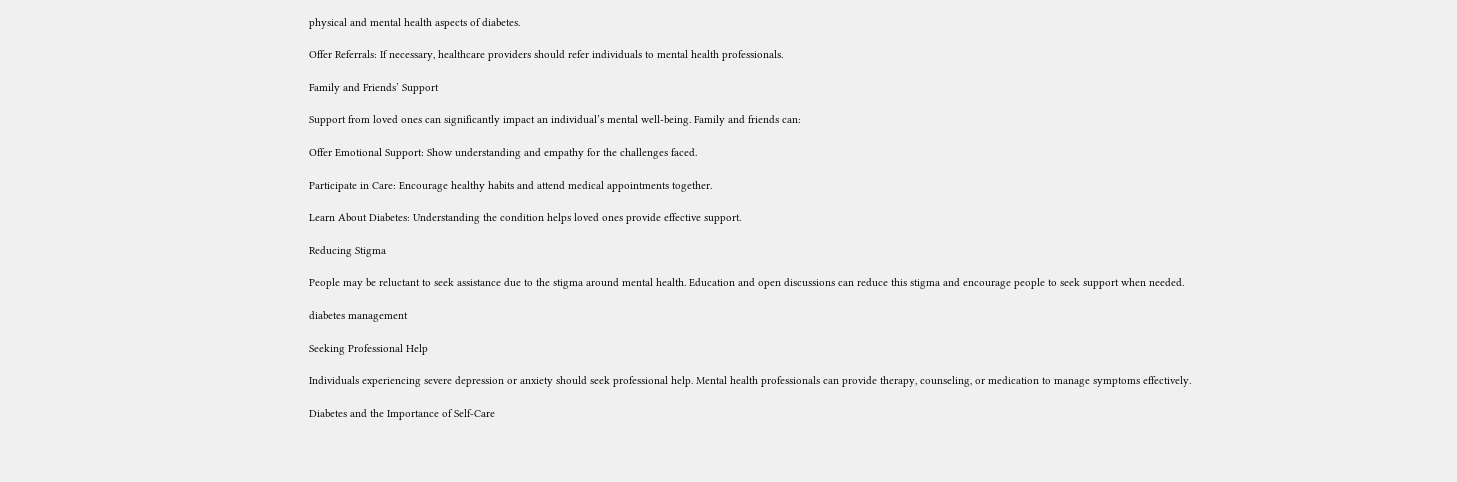physical and mental health aspects of diabetes.

Offer Referrals: If necessary, healthcare providers should refer individuals to mental health professionals.

Family and Friends’ Support

Support from loved ones can significantly impact an individual’s mental well-being. Family and friends can:

Offer Emotional Support: Show understanding and empathy for the challenges faced.

Participate in Care: Encourage healthy habits and attend medical appointments together.

Learn About Diabetes: Understanding the condition helps loved ones provide effective support.

Reducing Stigma

People may be reluctant to seek assistance due to the stigma around mental health. Education and open discussions can reduce this stigma and encourage people to seek support when needed.

diabetes management

Seeking Professional Help

Individuals experiencing severe depression or anxiety should seek professional help. Mental health professionals can provide therapy, counseling, or medication to manage symptoms effectively.

Diabetes and the Importance of Self-Care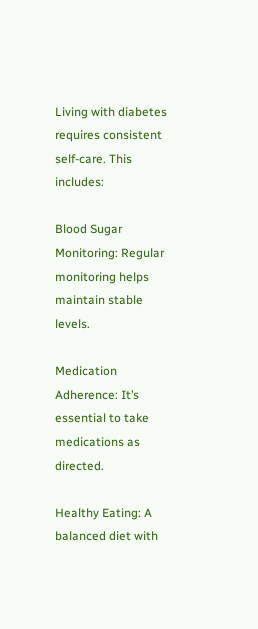Living with diabetes requires consistent self-care. This includes:

Blood Sugar Monitoring: Regular monitoring helps maintain stable levels.

Medication Adherence: It’s essential to take medications as directed.

Healthy Eating: A balanced diet with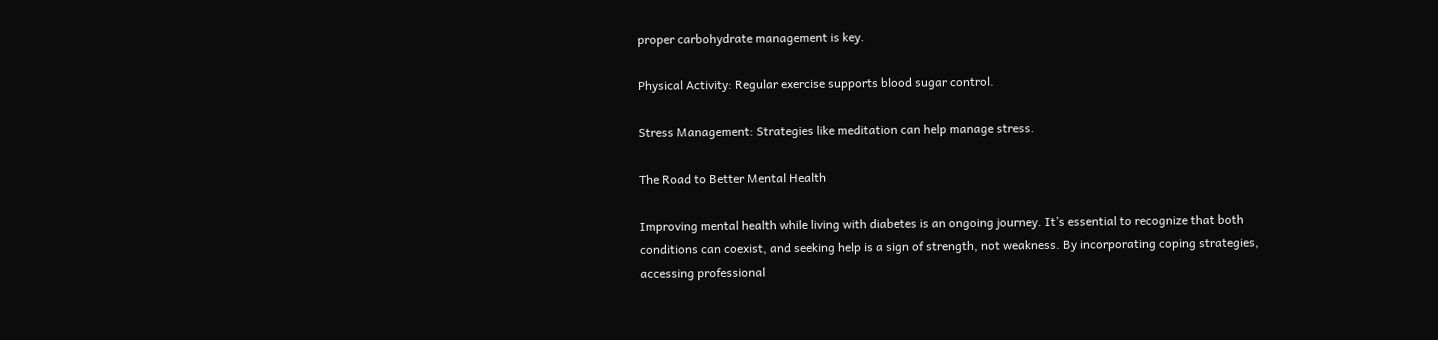proper carbohydrate management is key.

Physical Activity: Regular exercise supports blood sugar control.

Stress Management: Strategies like meditation can help manage stress.

The Road to Better Mental Health

Improving mental health while living with diabetes is an ongoing journey. It’s essential to recognize that both conditions can coexist, and seeking help is a sign of strength, not weakness. By incorporating coping strategies, accessing professional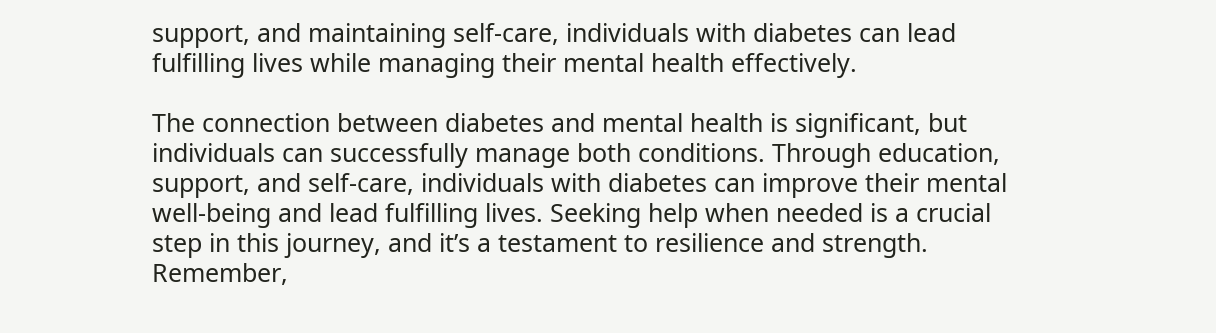support, and maintaining self-care, individuals with diabetes can lead fulfilling lives while managing their mental health effectively.

The connection between diabetes and mental health is significant, but individuals can successfully manage both conditions. Through education, support, and self-care, individuals with diabetes can improve their mental well-being and lead fulfilling lives. Seeking help when needed is a crucial step in this journey, and it’s a testament to resilience and strength. Remember,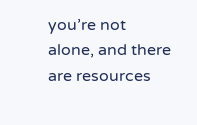you’re not alone, and there are resources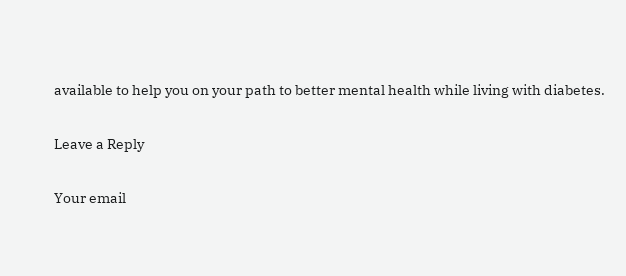available to help you on your path to better mental health while living with diabetes.

Leave a Reply

Your email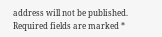address will not be published. Required fields are marked *